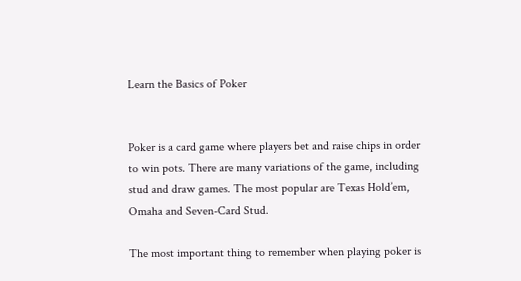Learn the Basics of Poker


Poker is a card game where players bet and raise chips in order to win pots. There are many variations of the game, including stud and draw games. The most popular are Texas Hold’em, Omaha and Seven-Card Stud.

The most important thing to remember when playing poker is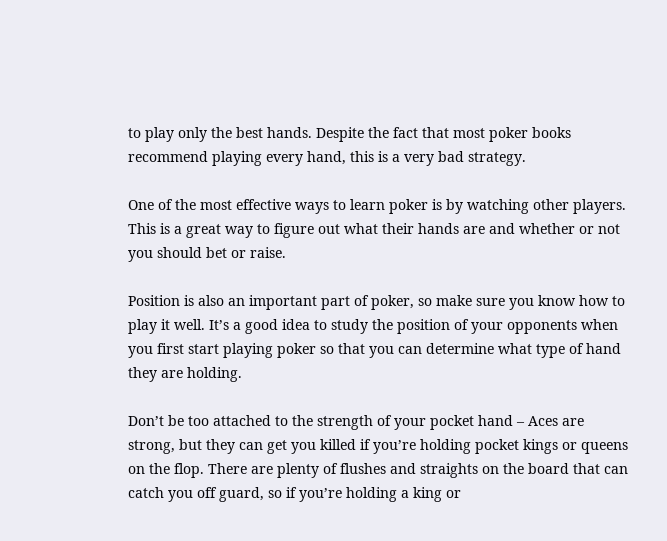to play only the best hands. Despite the fact that most poker books recommend playing every hand, this is a very bad strategy.

One of the most effective ways to learn poker is by watching other players. This is a great way to figure out what their hands are and whether or not you should bet or raise.

Position is also an important part of poker, so make sure you know how to play it well. It’s a good idea to study the position of your opponents when you first start playing poker so that you can determine what type of hand they are holding.

Don’t be too attached to the strength of your pocket hand – Aces are strong, but they can get you killed if you’re holding pocket kings or queens on the flop. There are plenty of flushes and straights on the board that can catch you off guard, so if you’re holding a king or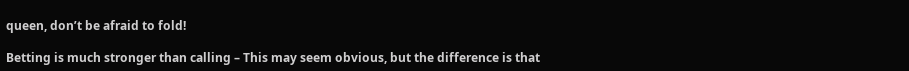queen, don’t be afraid to fold!

Betting is much stronger than calling – This may seem obvious, but the difference is that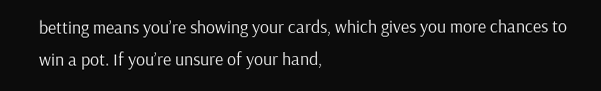betting means you’re showing your cards, which gives you more chances to win a pot. If you’re unsure of your hand,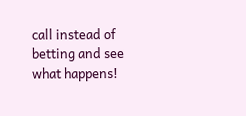call instead of betting and see what happens!